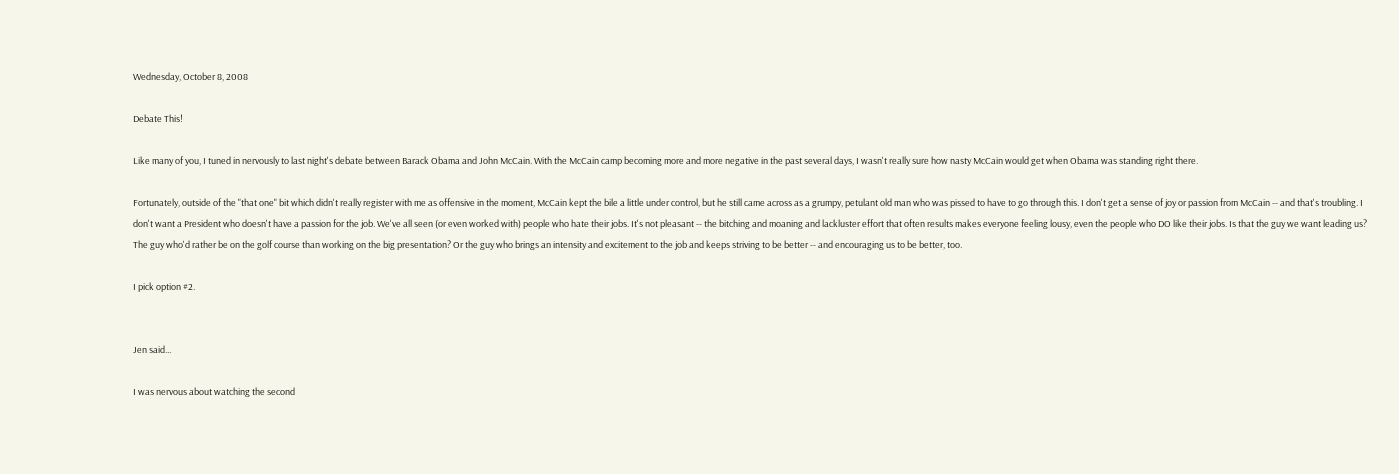Wednesday, October 8, 2008

Debate This!

Like many of you, I tuned in nervously to last night's debate between Barack Obama and John McCain. With the McCain camp becoming more and more negative in the past several days, I wasn't really sure how nasty McCain would get when Obama was standing right there.

Fortunately, outside of the "that one" bit which didn't really register with me as offensive in the moment, McCain kept the bile a little under control, but he still came across as a grumpy, petulant old man who was pissed to have to go through this. I don't get a sense of joy or passion from McCain -- and that's troubling. I don't want a President who doesn't have a passion for the job. We've all seen (or even worked with) people who hate their jobs. It's not pleasant -- the bitching and moaning and lackluster effort that often results makes everyone feeling lousy, even the people who DO like their jobs. Is that the guy we want leading us? The guy who'd rather be on the golf course than working on the big presentation? Or the guy who brings an intensity and excitement to the job and keeps striving to be better -- and encouraging us to be better, too.

I pick option #2.


Jen said...

I was nervous about watching the second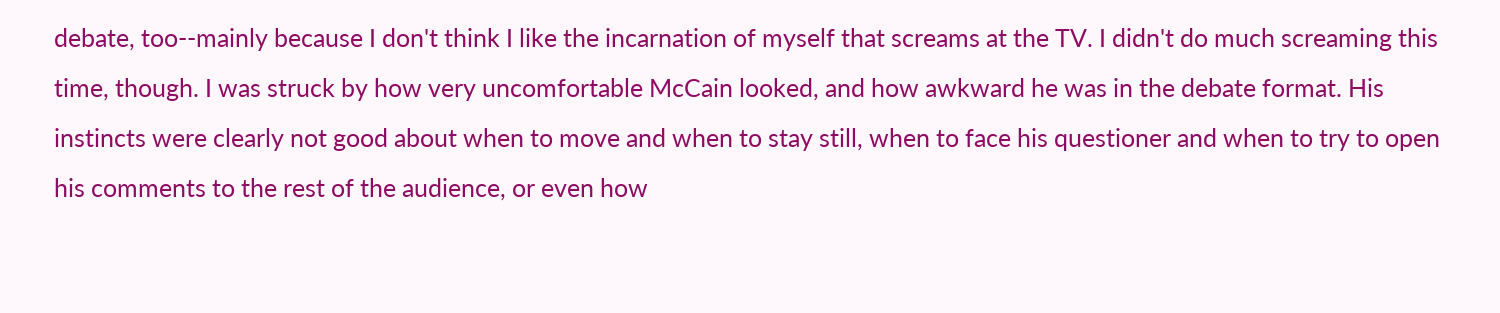debate, too--mainly because I don't think I like the incarnation of myself that screams at the TV. I didn't do much screaming this time, though. I was struck by how very uncomfortable McCain looked, and how awkward he was in the debate format. His instincts were clearly not good about when to move and when to stay still, when to face his questioner and when to try to open his comments to the rest of the audience, or even how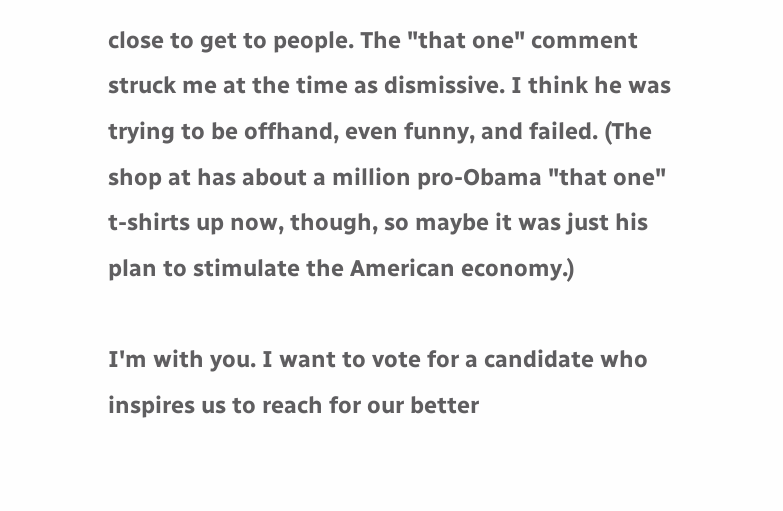close to get to people. The "that one" comment struck me at the time as dismissive. I think he was trying to be offhand, even funny, and failed. (The shop at has about a million pro-Obama "that one" t-shirts up now, though, so maybe it was just his plan to stimulate the American economy.)

I'm with you. I want to vote for a candidate who inspires us to reach for our better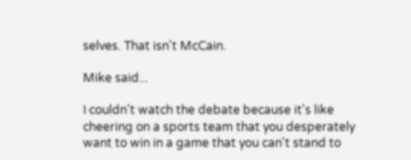selves. That isn't McCain.

Mike said...

I couldn't watch the debate because it's like cheering on a sports team that you desperately want to win in a game that you can't stand to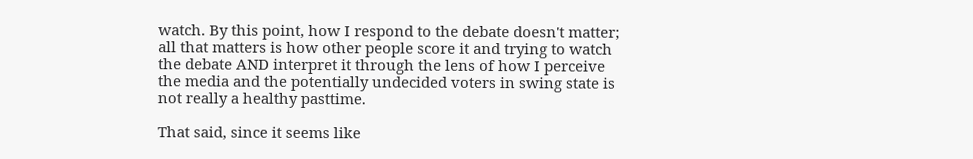watch. By this point, how I respond to the debate doesn't matter; all that matters is how other people score it and trying to watch the debate AND interpret it through the lens of how I perceive the media and the potentially undecided voters in swing state is not really a healthy pasttime.

That said, since it seems like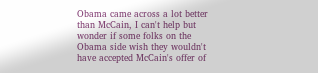Obama came across a lot better than McCain, I can't help but wonder if some folks on the Obama side wish they wouldn't have accepted McCain's offer of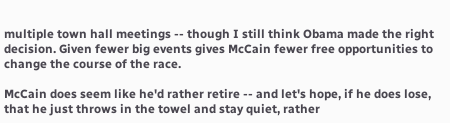multiple town hall meetings -- though I still think Obama made the right decision. Given fewer big events gives McCain fewer free opportunities to change the course of the race.

McCain does seem like he'd rather retire -- and let's hope, if he does lose, that he just throws in the towel and stay quiet, rather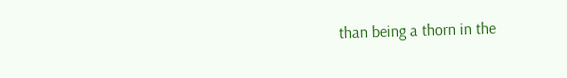than being a thorn in the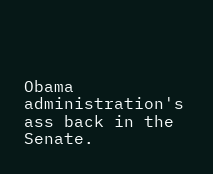Obama administration's ass back in the Senate.